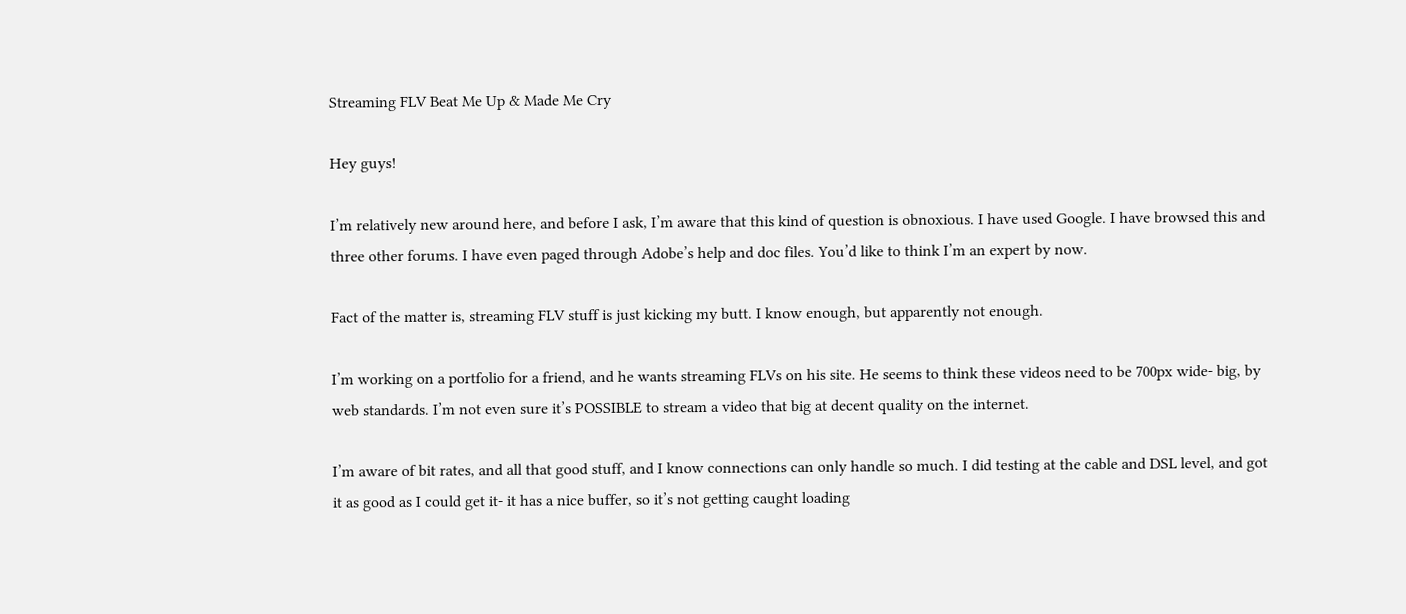Streaming FLV Beat Me Up & Made Me Cry

Hey guys!

I’m relatively new around here, and before I ask, I’m aware that this kind of question is obnoxious. I have used Google. I have browsed this and three other forums. I have even paged through Adobe’s help and doc files. You’d like to think I’m an expert by now.

Fact of the matter is, streaming FLV stuff is just kicking my butt. I know enough, but apparently not enough.

I’m working on a portfolio for a friend, and he wants streaming FLVs on his site. He seems to think these videos need to be 700px wide- big, by web standards. I’m not even sure it’s POSSIBLE to stream a video that big at decent quality on the internet.

I’m aware of bit rates, and all that good stuff, and I know connections can only handle so much. I did testing at the cable and DSL level, and got it as good as I could get it- it has a nice buffer, so it’s not getting caught loading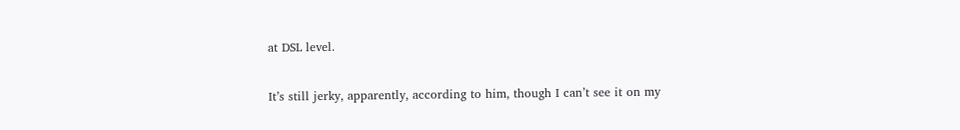at DSL level.

It’s still jerky, apparently, according to him, though I can’t see it on my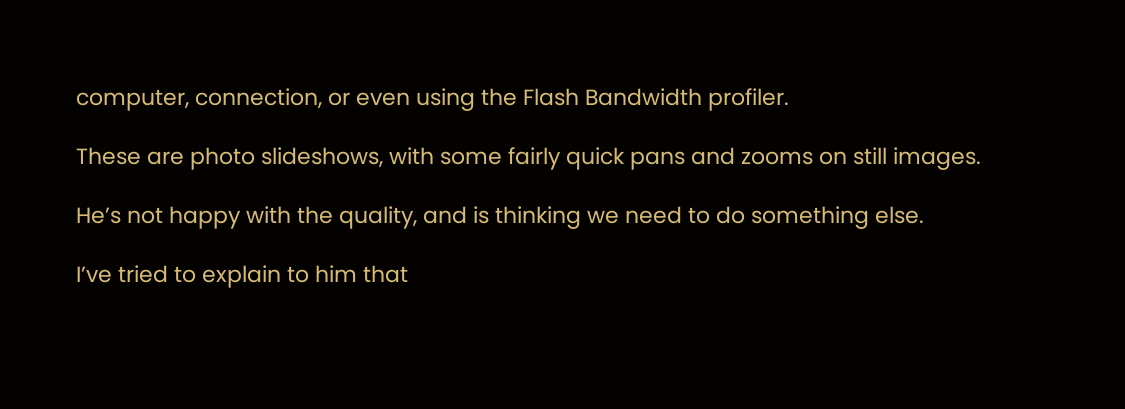computer, connection, or even using the Flash Bandwidth profiler.

These are photo slideshows, with some fairly quick pans and zooms on still images.

He’s not happy with the quality, and is thinking we need to do something else.

I’ve tried to explain to him that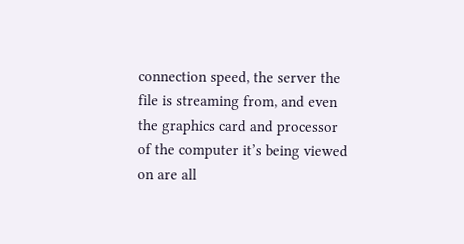connection speed, the server the file is streaming from, and even the graphics card and processor of the computer it’s being viewed on are all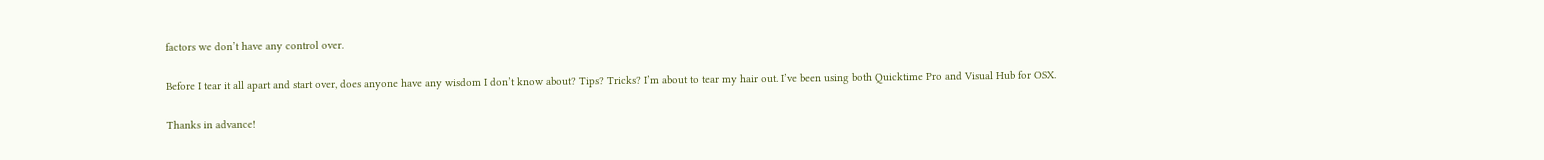factors we don’t have any control over.

Before I tear it all apart and start over, does anyone have any wisdom I don’t know about? Tips? Tricks? I’m about to tear my hair out. I’ve been using both Quicktime Pro and Visual Hub for OSX.

Thanks in advance!